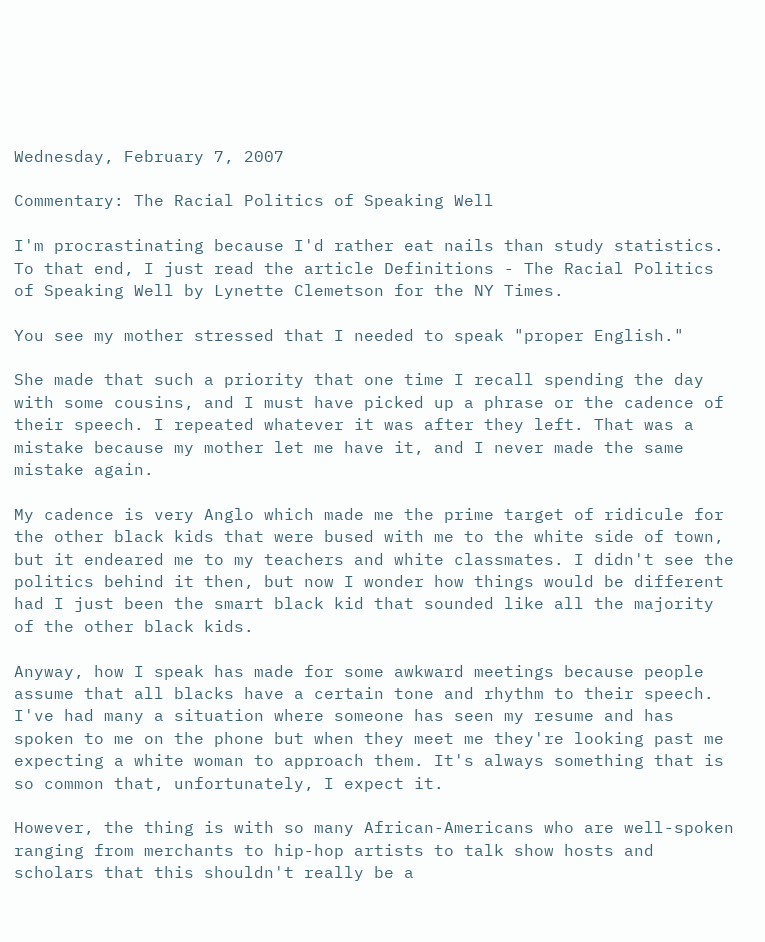Wednesday, February 7, 2007

Commentary: The Racial Politics of Speaking Well

I'm procrastinating because I'd rather eat nails than study statistics. To that end, I just read the article Definitions - The Racial Politics of Speaking Well by Lynette Clemetson for the NY Times.

You see my mother stressed that I needed to speak "proper English."

She made that such a priority that one time I recall spending the day with some cousins, and I must have picked up a phrase or the cadence of their speech. I repeated whatever it was after they left. That was a mistake because my mother let me have it, and I never made the same mistake again.

My cadence is very Anglo which made me the prime target of ridicule for the other black kids that were bused with me to the white side of town, but it endeared me to my teachers and white classmates. I didn't see the politics behind it then, but now I wonder how things would be different had I just been the smart black kid that sounded like all the majority of the other black kids.

Anyway, how I speak has made for some awkward meetings because people assume that all blacks have a certain tone and rhythm to their speech. I've had many a situation where someone has seen my resume and has spoken to me on the phone but when they meet me they're looking past me expecting a white woman to approach them. It's always something that is so common that, unfortunately, I expect it.

However, the thing is with so many African-Americans who are well-spoken ranging from merchants to hip-hop artists to talk show hosts and scholars that this shouldn't really be a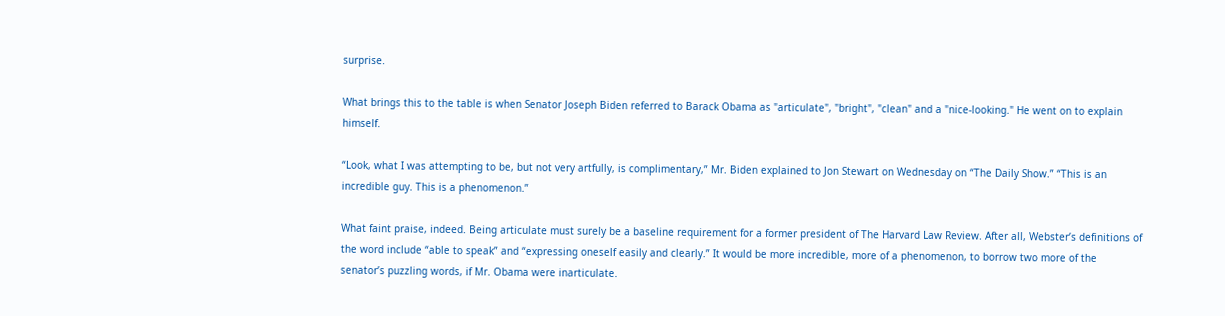surprise.

What brings this to the table is when Senator Joseph Biden referred to Barack Obama as "articulate", "bright", "clean" and a "nice-looking." He went on to explain himself.

“Look, what I was attempting to be, but not very artfully, is complimentary,” Mr. Biden explained to Jon Stewart on Wednesday on “The Daily Show.” “This is an incredible guy. This is a phenomenon.”

What faint praise, indeed. Being articulate must surely be a baseline requirement for a former president of The Harvard Law Review. After all, Webster’s definitions of the word include “able to speak” and “expressing oneself easily and clearly.” It would be more incredible, more of a phenomenon, to borrow two more of the senator’s puzzling words, if Mr. Obama were inarticulate.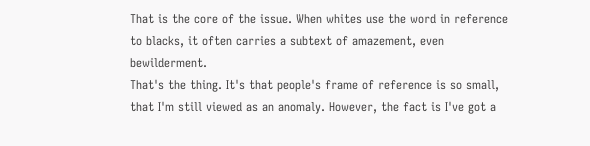That is the core of the issue. When whites use the word in reference to blacks, it often carries a subtext of amazement, even bewilderment.
That's the thing. It's that people's frame of reference is so small, that I'm still viewed as an anomaly. However, the fact is I've got a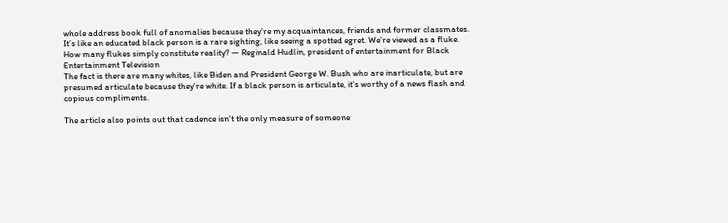whole address book full of anomalies because they're my acquaintances, friends and former classmates.
It’s like an educated black person is a rare sighting, like seeing a spotted egret. We’re viewed as a fluke. How many flukes simply constitute reality? — Reginald Hudlin, president of entertainment for Black Entertainment Television
The fact is there are many whites, like Biden and President George W. Bush who are inarticulate, but are presumed articulate because they're white. If a black person is articulate, it's worthy of a news flash and copious compliments.

The article also points out that cadence isn't the only measure of someone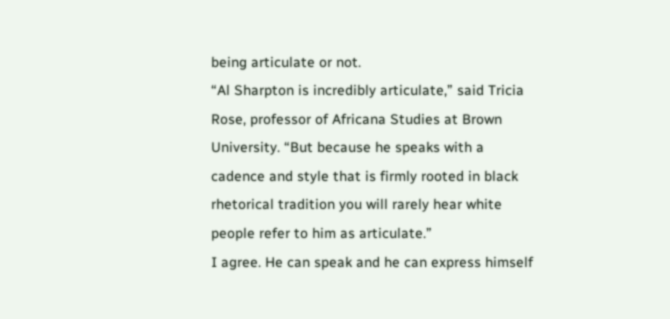being articulate or not.
“Al Sharpton is incredibly articulate,” said Tricia Rose, professor of Africana Studies at Brown University. “But because he speaks with a cadence and style that is firmly rooted in black rhetorical tradition you will rarely hear white people refer to him as articulate.”
I agree. He can speak and he can express himself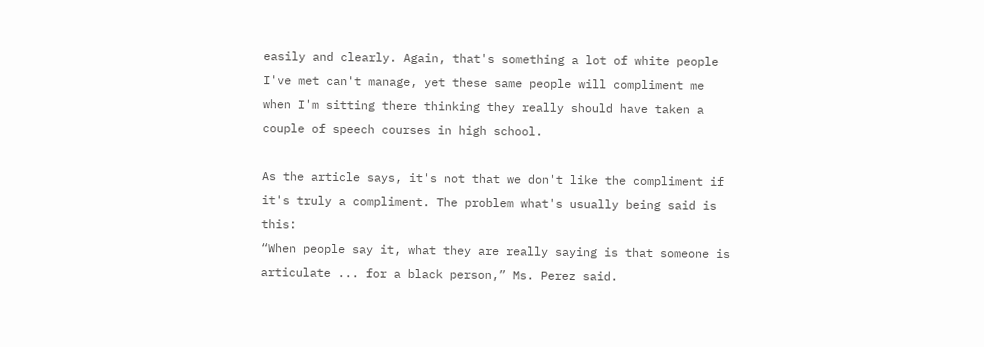easily and clearly. Again, that's something a lot of white people I've met can't manage, yet these same people will compliment me when I'm sitting there thinking they really should have taken a couple of speech courses in high school.

As the article says, it's not that we don't like the compliment if it's truly a compliment. The problem what's usually being said is this:
“When people say it, what they are really saying is that someone is articulate ... for a black person,” Ms. Perez said.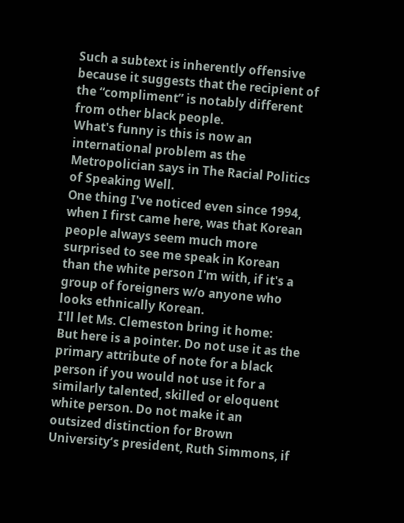Such a subtext is inherently offensive because it suggests that the recipient of the “compliment” is notably different from other black people.
What's funny is this is now an international problem as the Metropolician says in The Racial Politics of Speaking Well.
One thing I've noticed even since 1994, when I first came here, was that Korean people always seem much more surprised to see me speak in Korean than the white person I'm with, if it's a group of foreigners w/o anyone who looks ethnically Korean.
I'll let Ms. Clemeston bring it home:
But here is a pointer. Do not use it as the primary attribute of note for a black person if you would not use it for a similarly talented, skilled or eloquent white person. Do not make it an outsized distinction for Brown University’s president, Ruth Simmons, if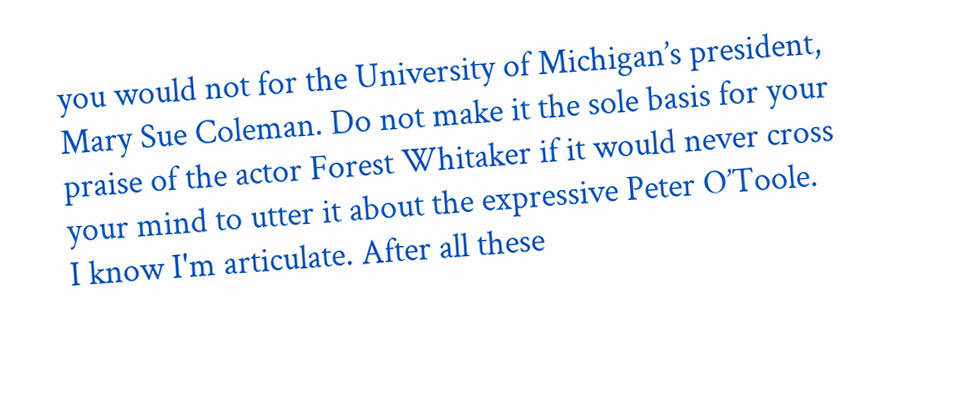you would not for the University of Michigan’s president, Mary Sue Coleman. Do not make it the sole basis for your praise of the actor Forest Whitaker if it would never cross your mind to utter it about the expressive Peter O’Toole.
I know I'm articulate. After all these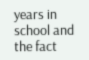years in school and the fact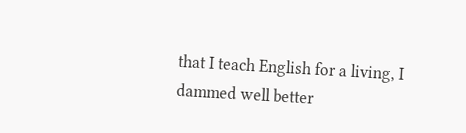that I teach English for a living, I dammed well better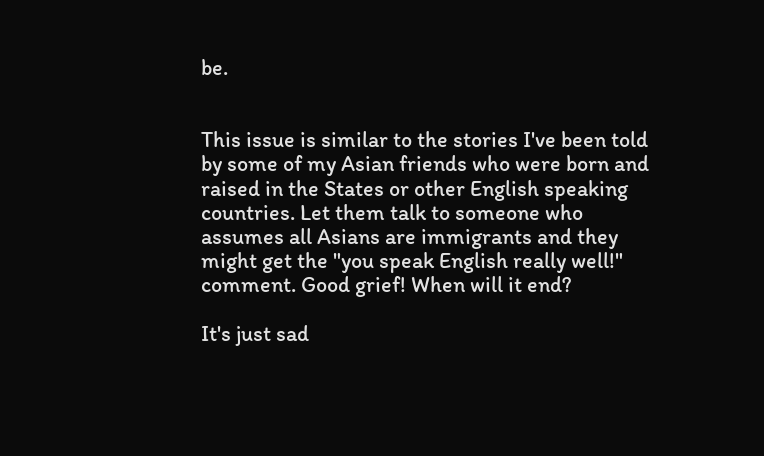be.


This issue is similar to the stories I've been told by some of my Asian friends who were born and raised in the States or other English speaking countries. Let them talk to someone who assumes all Asians are immigrants and they might get the "you speak English really well!" comment. Good grief! When will it end?

It's just sad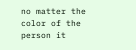no matter the color of the person it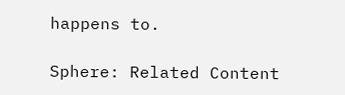happens to.

Sphere: Related Content